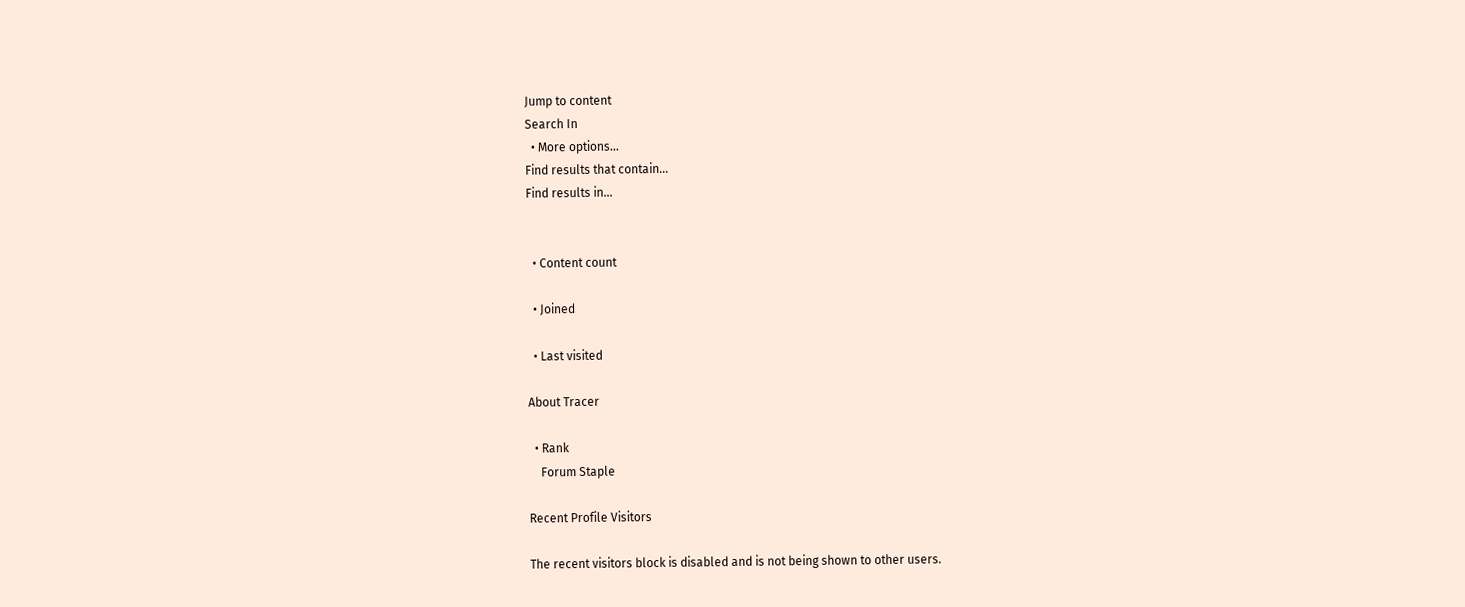Jump to content
Search In
  • More options...
Find results that contain...
Find results in...


  • Content count

  • Joined

  • Last visited

About Tracer

  • Rank
    Forum Staple

Recent Profile Visitors

The recent visitors block is disabled and is not being shown to other users.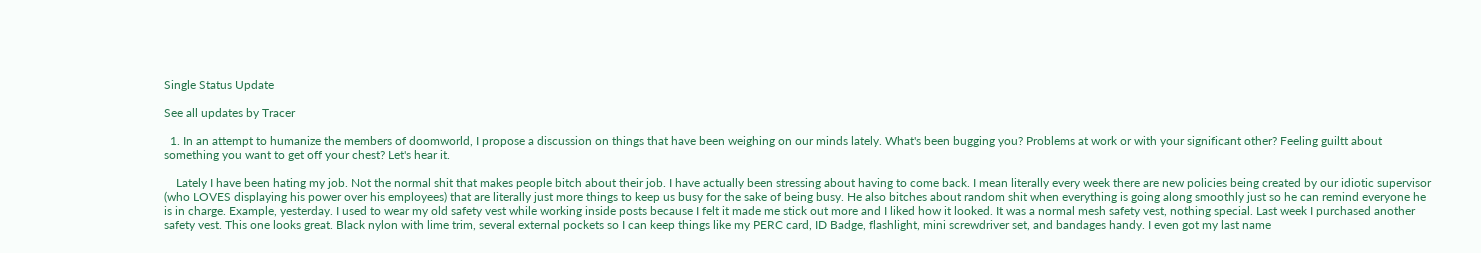Single Status Update

See all updates by Tracer

  1. In an attempt to humanize the members of doomworld, I propose a discussion on things that have been weighing on our minds lately. What's been bugging you? Problems at work or with your significant other? Feeling guiltt about something you want to get off your chest? Let's hear it.

    Lately I have been hating my job. Not the normal shit that makes people bitch about their job. I have actually been stressing about having to come back. I mean literally every week there are new policies being created by our idiotic supervisor (who LOVES displaying his power over his employees) that are literally just more things to keep us busy for the sake of being busy. He also bitches about random shit when everything is going along smoothly just so he can remind everyone he is in charge. Example, yesterday. I used to wear my old safety vest while working inside posts because I felt it made me stick out more and I liked how it looked. It was a normal mesh safety vest, nothing special. Last week I purchased another safety vest. This one looks great. Black nylon with lime trim, several external pockets so I can keep things like my PERC card, ID Badge, flashlight, mini screwdriver set, and bandages handy. I even got my last name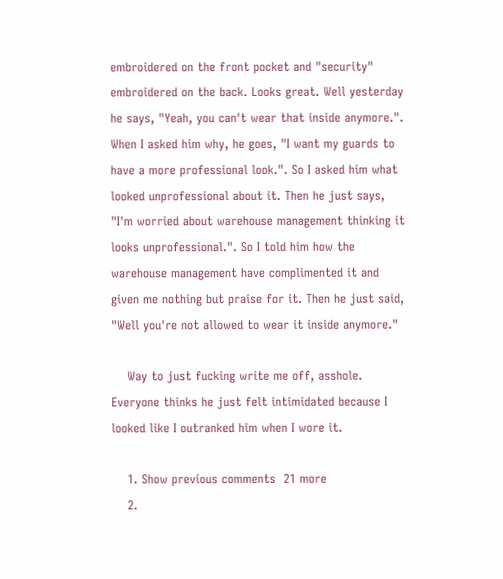embroidered on the front pocket and "security" embroidered on the back. Looks great. Well yesterday he says, "Yeah, you can't wear that inside anymore.". When I asked him why, he goes, "I want my guards to have a more professional look.". So I asked him what looked unprofessional about it. Then he just says, "I'm worried about warehouse management thinking it looks unprofessional.". So I told him how the warehouse management have complimented it and given me nothing but praise for it. Then he just said, "Well you're not allowed to wear it inside anymore."

    Way to just fucking write me off, asshole. Everyone thinks he just felt intimidated because I looked like I outranked him when I wore it.

    1. Show previous comments  21 more
    2.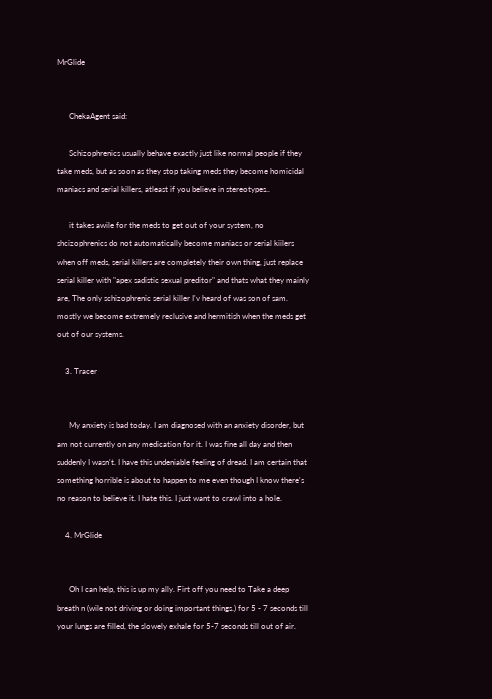MrGlide


      ChekaAgent said:

      Schizophrenics usually behave exactly just like normal people if they take meds, but as soon as they stop taking meds they become homicidal maniacs and serial killers, atleast if you believe in stereotypes..

      it takes awile for the meds to get out of your system, no shcizophrenics do not automatically become maniacs or serial kiilers when off meds, serial killers are completely their own thing, just replace serial killer with "apex sadistic sexual preditor" and thats what they mainly are, The only schizophrenic serial killer I'v heard of was son of sam. mostly we become extremely reclusive and hermitish when the meds get out of our systems.

    3. Tracer


      My anxiety is bad today. I am diagnosed with an anxiety disorder, but am not currently on any medication for it. I was fine all day and then suddenly I wasn't. I have this undeniable feeling of dread. I am certain that something horrible is about to happen to me even though I know there's no reason to believe it. I hate this. I just want to crawl into a hole.

    4. MrGlide


      Oh I can help, this is up my ally. Firt off you need to Take a deep breath n (wile not driving or doing important things.) for 5 - 7 seconds till your lungs are filled, the slowely exhale for 5-7 seconds till out of air.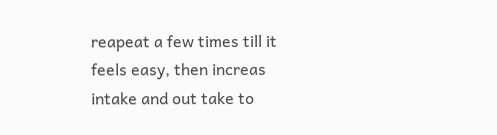reapeat a few times till it feels easy, then increas intake and out take to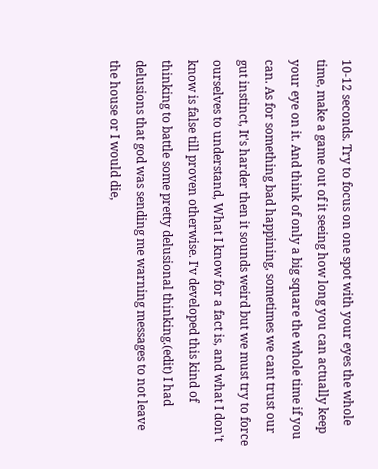10-12 seconds. Try to focus on one spot with your eyes the whole time, make a game out of it seeing how long you can actually keep your eye on it. And think of only a big square the whole time if you can. As for something bad happining, sometimes we cant trust our gut instinct, It's harder then it sounds weird but we must try to force ourselves to understand, What I know for a fact is, and what I don't know is false till proven otherwise. I'v developed this kind of thinking to battle some pretty delusional thinking.(edit) I had delusions that god was sending me warning messages to not leave the house or I would die,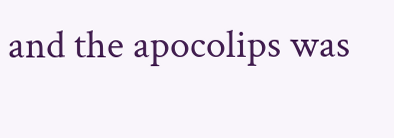and the apocolips was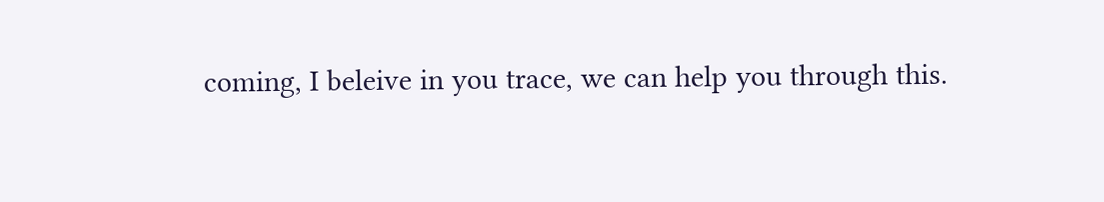coming, I beleive in you trace, we can help you through this.